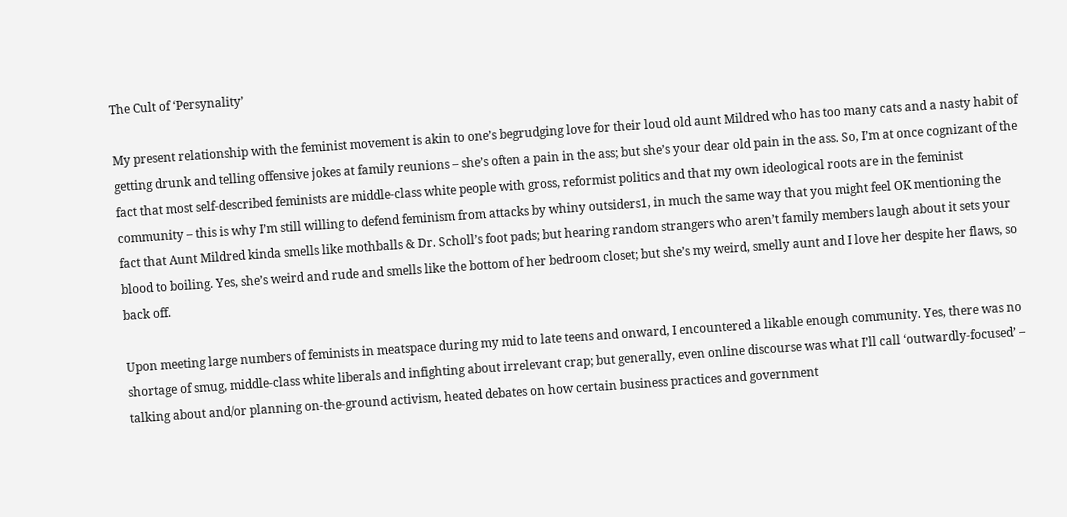The Cult of ‘Persynality’

My present relationship with the feminist movement is akin to one’s begrudging love for their loud old aunt Mildred who has too many cats and a nasty habit of getting drunk and telling offensive jokes at family reunions – she’s often a pain in the ass; but she’s your dear old pain in the ass. So, I’m at once cognizant of the fact that most self-described feminists are middle-class white people with gross, reformist politics and that my own ideological roots are in the feminist community – this is why I’m still willing to defend feminism from attacks by whiny outsiders1, in much the same way that you might feel OK mentioning the fact that Aunt Mildred kinda smells like mothballs & Dr. Scholl’s foot pads; but hearing random strangers who aren’t family members laugh about it sets your blood to boiling. Yes, she’s weird and rude and smells like the bottom of her bedroom closet; but she’s my weird, smelly aunt and I love her despite her flaws, so back off.

Upon meeting large numbers of feminists in meatspace during my mid to late teens and onward, I encountered a likable enough community. Yes, there was no shortage of smug, middle-class white liberals and infighting about irrelevant crap; but generally, even online discourse was what I’ll call ‘outwardly-focused’ – talking about and/or planning on-the-ground activism, heated debates on how certain business practices and government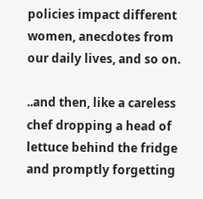policies impact different women, anecdotes from our daily lives, and so on.

..and then, like a careless chef dropping a head of lettuce behind the fridge and promptly forgetting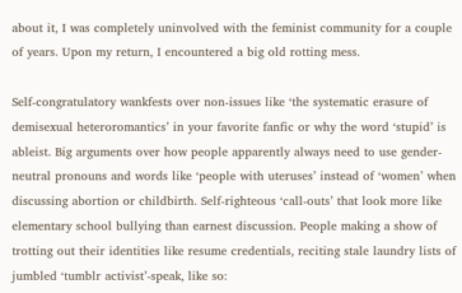about it, I was completely uninvolved with the feminist community for a couple of years. Upon my return, I encountered a big old rotting mess.

Self-congratulatory wankfests over non-issues like ‘the systematic erasure of demisexual heteroromantics’ in your favorite fanfic or why the word ‘stupid’ is ableist. Big arguments over how people apparently always need to use gender-neutral pronouns and words like ‘people with uteruses’ instead of ‘women’ when discussing abortion or childbirth. Self-righteous ‘call-outs’ that look more like elementary school bullying than earnest discussion. People making a show of trotting out their identities like resume credentials, reciting stale laundry lists of jumbled ‘tumblr activist’-speak, like so: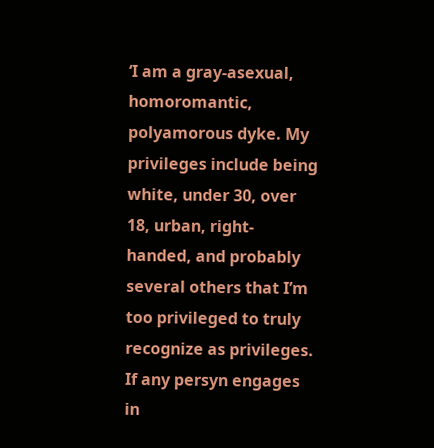‘I am a gray-asexual, homoromantic, polyamorous dyke. My privileges include being white, under 30, over 18, urban, right-handed, and probably several others that I’m too privileged to truly recognize as privileges. If any persyn engages in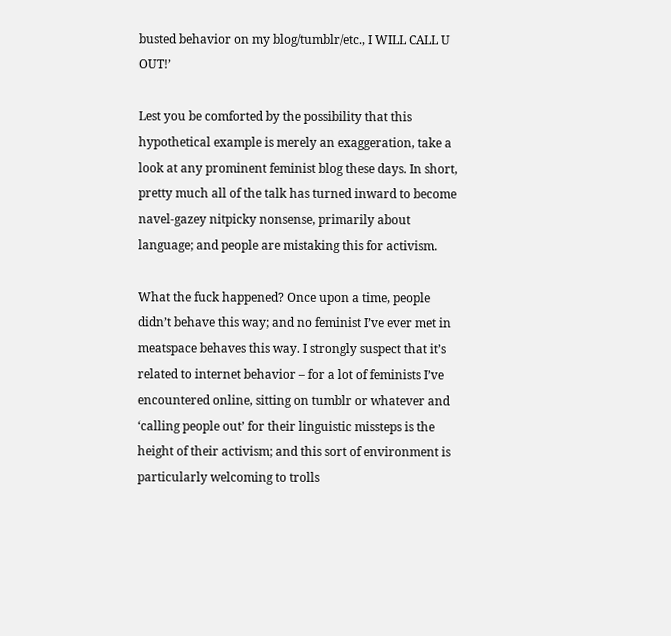busted behavior on my blog/tumblr/etc., I WILL CALL U OUT!’

Lest you be comforted by the possibility that this hypothetical example is merely an exaggeration, take a look at any prominent feminist blog these days. In short, pretty much all of the talk has turned inward to become navel-gazey nitpicky nonsense, primarily about language; and people are mistaking this for activism.

What the fuck happened? Once upon a time, people didn’t behave this way; and no feminist I’ve ever met in meatspace behaves this way. I strongly suspect that it’s related to internet behavior – for a lot of feminists I’ve encountered online, sitting on tumblr or whatever and ‘calling people out’ for their linguistic missteps is the height of their activism; and this sort of environment is particularly welcoming to trolls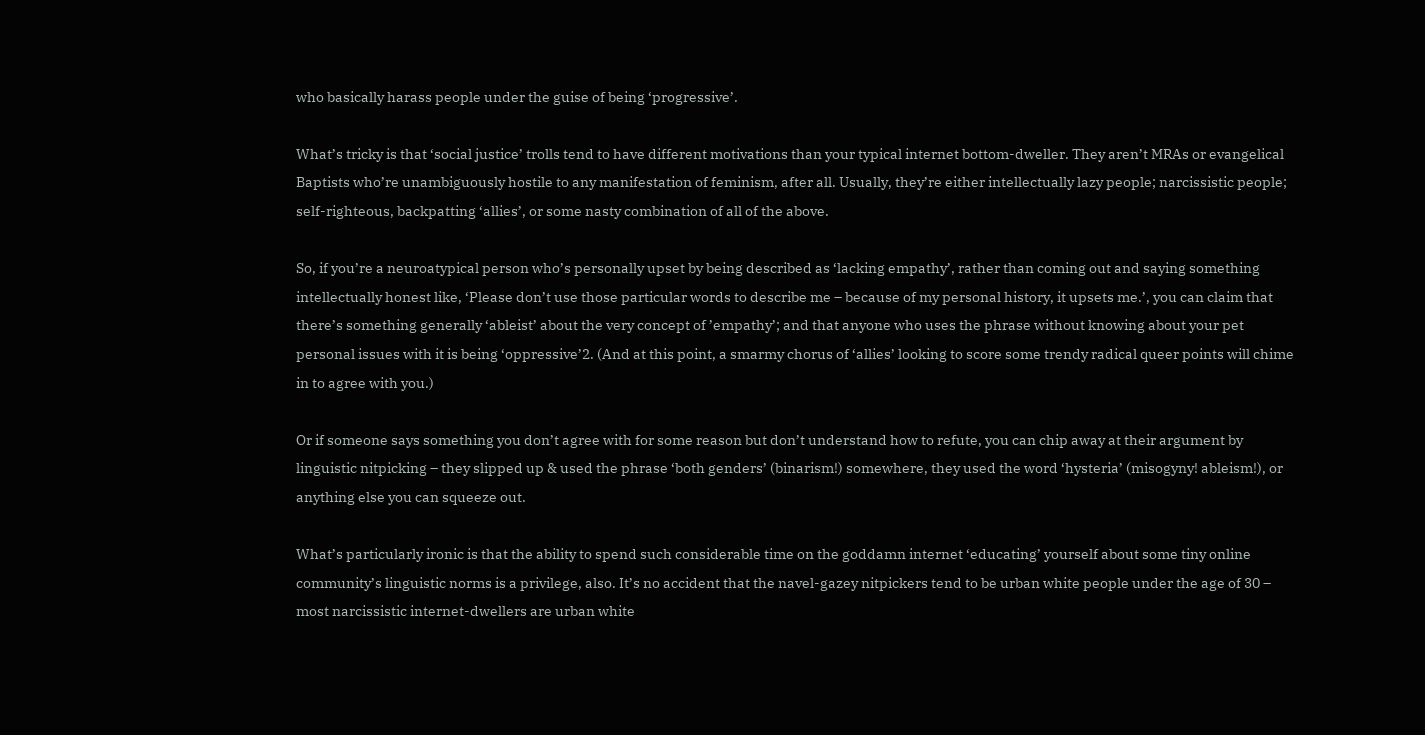who basically harass people under the guise of being ‘progressive’.

What’s tricky is that ‘social justice’ trolls tend to have different motivations than your typical internet bottom-dweller. They aren’t MRAs or evangelical Baptists who’re unambiguously hostile to any manifestation of feminism, after all. Usually, they’re either intellectually lazy people; narcissistic people; self-righteous, backpatting ‘allies’, or some nasty combination of all of the above.

So, if you’re a neuroatypical person who’s personally upset by being described as ‘lacking empathy’, rather than coming out and saying something intellectually honest like, ‘Please don’t use those particular words to describe me – because of my personal history, it upsets me.’, you can claim that there’s something generally ‘ableist’ about the very concept of ’empathy’; and that anyone who uses the phrase without knowing about your pet personal issues with it is being ‘oppressive’2. (And at this point, a smarmy chorus of ‘allies’ looking to score some trendy radical queer points will chime in to agree with you.)

Or if someone says something you don’t agree with for some reason but don’t understand how to refute, you can chip away at their argument by linguistic nitpicking – they slipped up & used the phrase ‘both genders’ (binarism!) somewhere, they used the word ‘hysteria’ (misogyny! ableism!), or anything else you can squeeze out.

What’s particularly ironic is that the ability to spend such considerable time on the goddamn internet ‘educating’ yourself about some tiny online community’s linguistic norms is a privilege, also. It’s no accident that the navel-gazey nitpickers tend to be urban white people under the age of 30 – most narcissistic internet-dwellers are urban white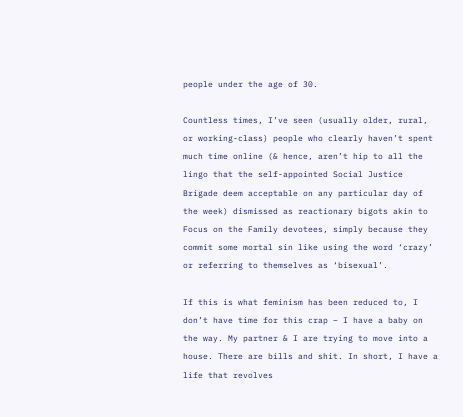people under the age of 30.

Countless times, I’ve seen (usually older, rural, or working-class) people who clearly haven’t spent much time online (& hence, aren’t hip to all the lingo that the self-appointed Social Justice Brigade deem acceptable on any particular day of the week) dismissed as reactionary bigots akin to Focus on the Family devotees, simply because they commit some mortal sin like using the word ‘crazy’ or referring to themselves as ‘bisexual’.

If this is what feminism has been reduced to, I don’t have time for this crap – I have a baby on the way. My partner & I are trying to move into a house. There are bills and shit. In short, I have a life that revolves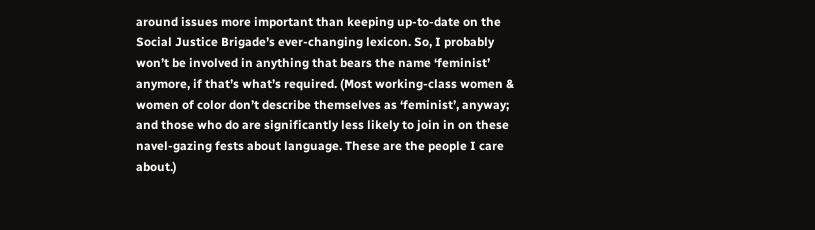around issues more important than keeping up-to-date on the Social Justice Brigade’s ever-changing lexicon. So, I probably won’t be involved in anything that bears the name ‘feminist’ anymore, if that’s what’s required. (Most working-class women & women of color don’t describe themselves as ‘feminist’, anyway; and those who do are significantly less likely to join in on these navel-gazing fests about language. These are the people I care about.)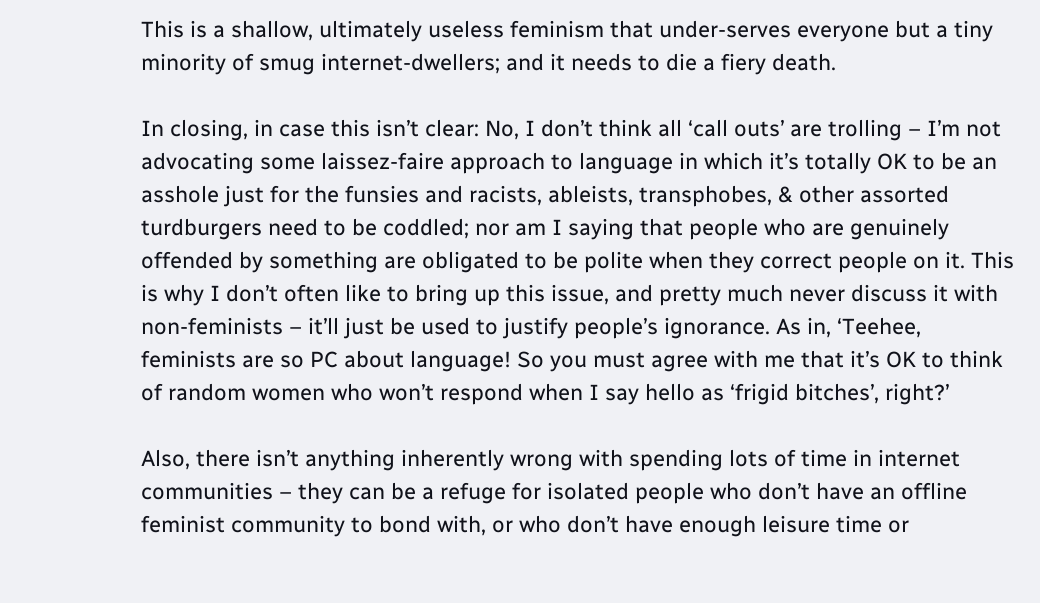This is a shallow, ultimately useless feminism that under-serves everyone but a tiny minority of smug internet-dwellers; and it needs to die a fiery death.

In closing, in case this isn’t clear: No, I don’t think all ‘call outs’ are trolling – I’m not advocating some laissez-faire approach to language in which it’s totally OK to be an asshole just for the funsies and racists, ableists, transphobes, & other assorted turdburgers need to be coddled; nor am I saying that people who are genuinely offended by something are obligated to be polite when they correct people on it. This is why I don’t often like to bring up this issue, and pretty much never discuss it with non-feminists – it’ll just be used to justify people’s ignorance. As in, ‘Teehee, feminists are so PC about language! So you must agree with me that it’s OK to think of random women who won’t respond when I say hello as ‘frigid bitches’, right?’

Also, there isn’t anything inherently wrong with spending lots of time in internet communities – they can be a refuge for isolated people who don’t have an offline feminist community to bond with, or who don’t have enough leisure time or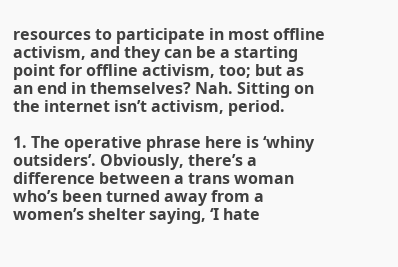resources to participate in most offline activism, and they can be a starting point for offline activism, too; but as an end in themselves? Nah. Sitting on the internet isn’t activism, period.

1. The operative phrase here is ‘whiny outsiders’. Obviously, there’s a difference between a trans woman who’s been turned away from a women’s shelter saying, ‘I hate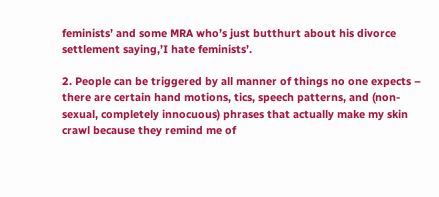feminists’ and some MRA who’s just butthurt about his divorce settlement saying,’I hate feminists’.

2. People can be triggered by all manner of things no one expects – there are certain hand motions, tics, speech patterns, and (non-sexual, completely innocuous) phrases that actually make my skin crawl because they remind me of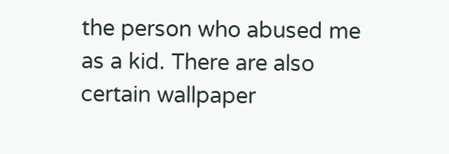the person who abused me as a kid. There are also certain wallpaper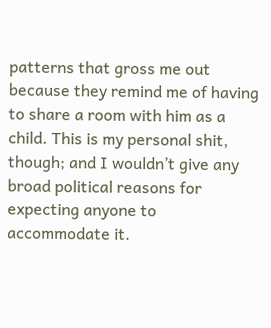patterns that gross me out because they remind me of having to share a room with him as a child. This is my personal shit, though; and I wouldn’t give any broad political reasons for expecting anyone to accommodate it.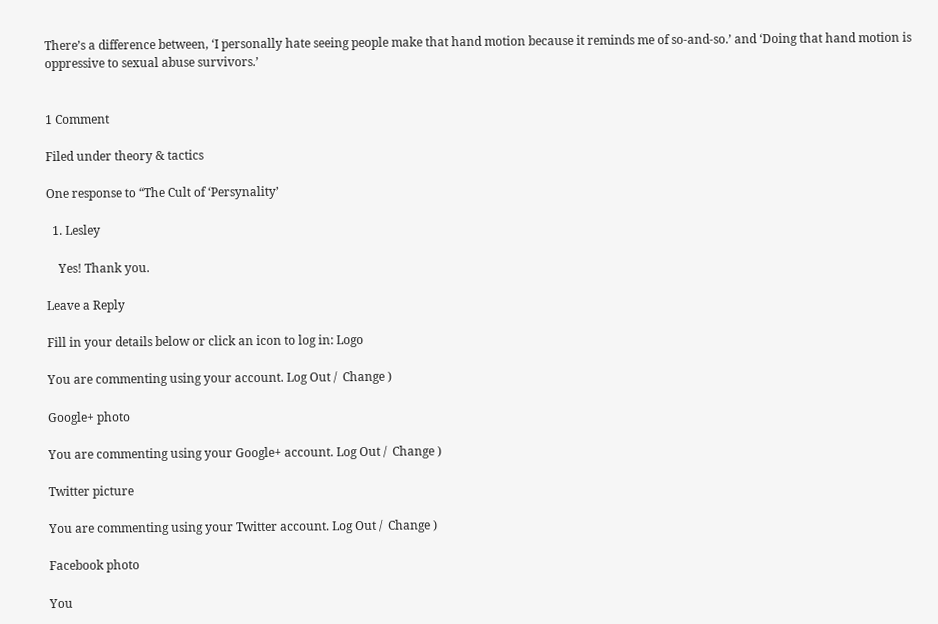There’s a difference between, ‘I personally hate seeing people make that hand motion because it reminds me of so-and-so.’ and ‘Doing that hand motion is oppressive to sexual abuse survivors.’


1 Comment

Filed under theory & tactics

One response to “The Cult of ‘Persynality’

  1. Lesley

    Yes! Thank you.

Leave a Reply

Fill in your details below or click an icon to log in: Logo

You are commenting using your account. Log Out /  Change )

Google+ photo

You are commenting using your Google+ account. Log Out /  Change )

Twitter picture

You are commenting using your Twitter account. Log Out /  Change )

Facebook photo

You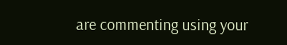are commenting using your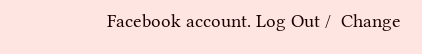Facebook account. Log Out /  Change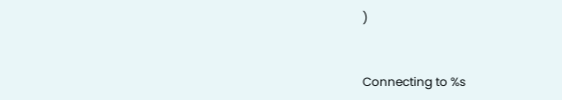)


Connecting to %s